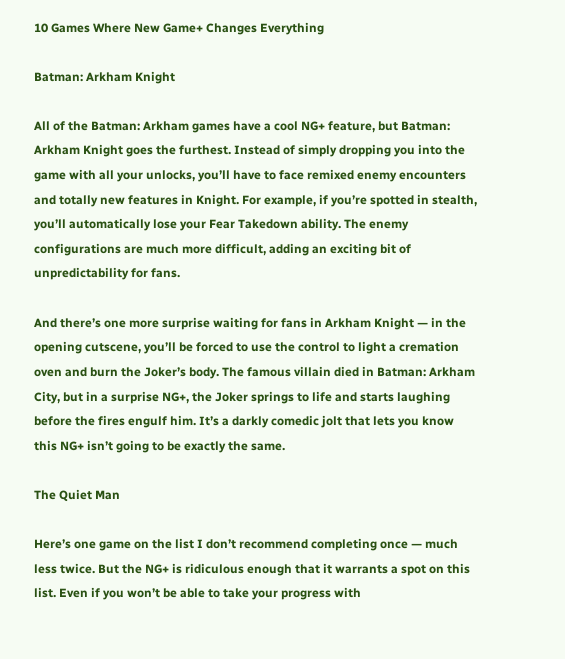10 Games Where New Game+ Changes Everything

Batman: Arkham Knight

All of the Batman: Arkham games have a cool NG+ feature, but Batman: Arkham Knight goes the furthest. Instead of simply dropping you into the game with all your unlocks, you’ll have to face remixed enemy encounters and totally new features in Knight. For example, if you’re spotted in stealth, you’ll automatically lose your Fear Takedown ability. The enemy configurations are much more difficult, adding an exciting bit of unpredictability for fans.

And there’s one more surprise waiting for fans in Arkham Knight — in the opening cutscene, you’ll be forced to use the control to light a cremation oven and burn the Joker’s body. The famous villain died in Batman: Arkham City, but in a surprise NG+, the Joker springs to life and starts laughing before the fires engulf him. It’s a darkly comedic jolt that lets you know this NG+ isn’t going to be exactly the same.

The Quiet Man

Here’s one game on the list I don’t recommend completing once — much less twice. But the NG+ is ridiculous enough that it warrants a spot on this list. Even if you won’t be able to take your progress with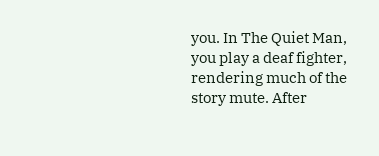you. In The Quiet Man, you play a deaf fighter, rendering much of the story mute. After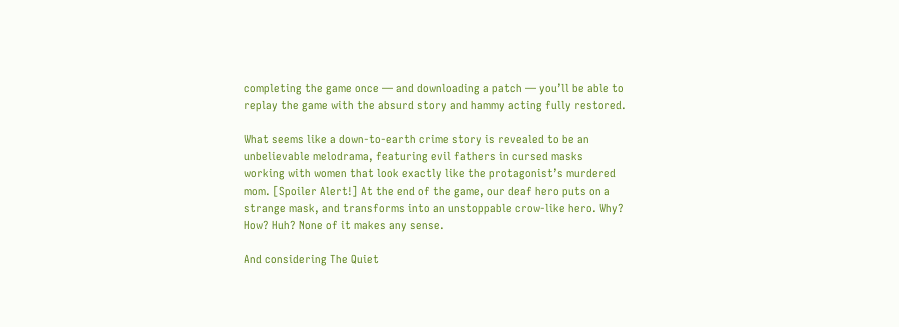completing the game once — and downloading a patch — you’ll be able to replay the game with the absurd story and hammy acting fully restored.

What seems like a down-to-earth crime story is revealed to be an unbelievable melodrama, featuring evil fathers in cursed masks working with women that look exactly like the protagonist’s murdered mom. [Spoiler Alert!] At the end of the game, our deaf hero puts on a strange mask, and transforms into an unstoppable crow-like hero. Why? How? Huh? None of it makes any sense.

And considering The Quiet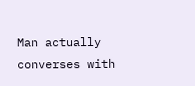Man actually converses with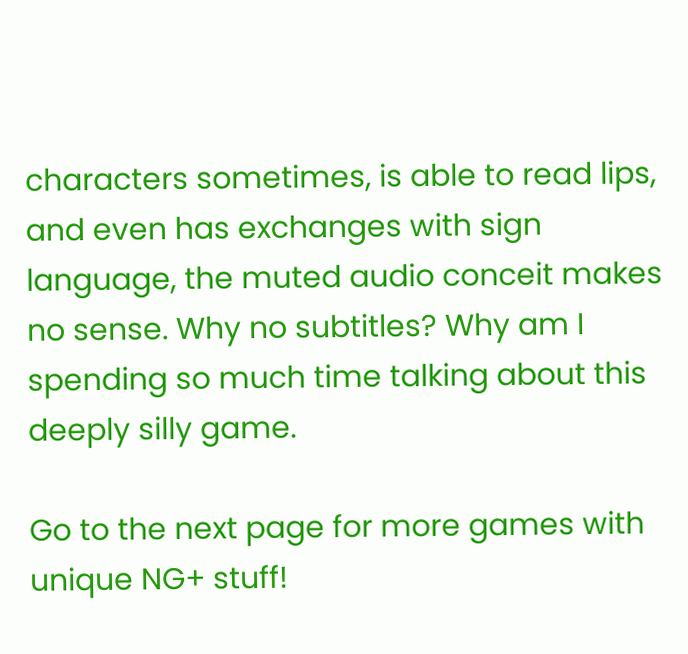characters sometimes, is able to read lips, and even has exchanges with sign language, the muted audio conceit makes no sense. Why no subtitles? Why am I spending so much time talking about this deeply silly game.

Go to the next page for more games with unique NG+ stuff!